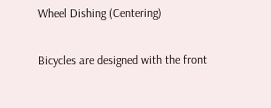Wheel Dishing (Centering)

Bicycles are designed with the front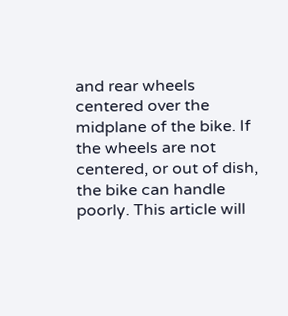and rear wheels centered over the midplane of the bike. If the wheels are not centered, or out of dish, the bike can handle poorly. This article will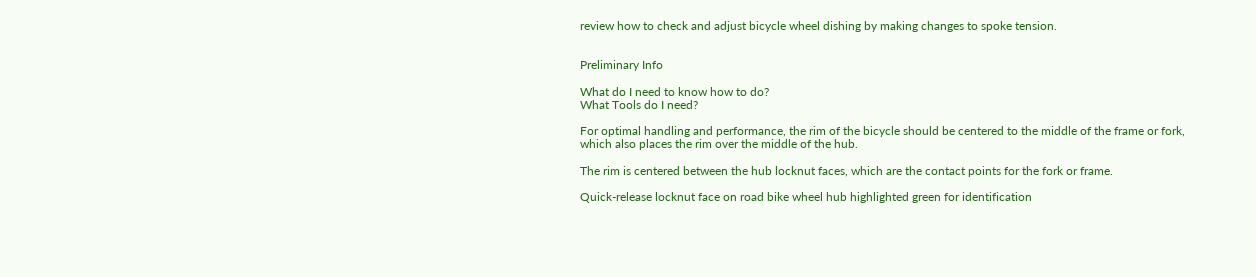review how to check and adjust bicycle wheel dishing by making changes to spoke tension.


Preliminary Info

What do I need to know how to do?
What Tools do I need?

For optimal handling and performance, the rim of the bicycle should be centered to the middle of the frame or fork, which also places the rim over the middle of the hub.

The rim is centered between the hub locknut faces, which are the contact points for the fork or frame.

Quick-release locknut face on road bike wheel hub highlighted green for identification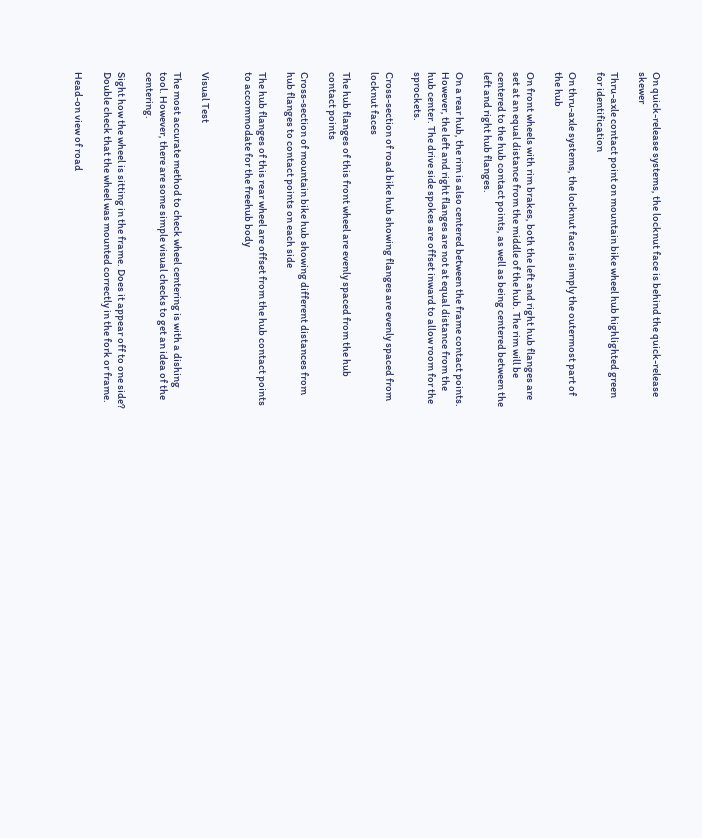On quick-release systems, the locknut face is behind the quick-release skewer

Thru-axle contact point on mountain bike wheel hub highlighted green for identification

On thru-axle systems, the locknut face is simply the outermost part of the hub

On front wheels with rim brakes, both the left and right hub flanges are set at an equal distance from the middle of the hub. The rim will be centered to the hub contact points, as well as being centered between the left and right hub flanges.

On a rear hub, the rim is also centered between the frame contact points. However, the left and right flanges are not at equal distance from the hub center. The drive side spokes are offset inward to allow room for the sprockets.

Cross-section of road bike hub showing flanges are evenly spaced from locknut faces

The hub flanges of this front wheel are evenly spaced from the hub contact points

Cross-section of mountain bike hub showing different distances from hub flanges to contact points on each side

The hub flanges of this rear wheel are offset from the hub contact points to accommodate for the freehub body


Visual Test

The most accurate method to check wheel centering is with a dishing tool. However, there are some simple visual checks to get an idea of the centering.

Sight how the wheel is sitting in the frame. Does it appear off to one side? Double check that the wheel was mounted correctly in the fork or frame.

Head-on view of road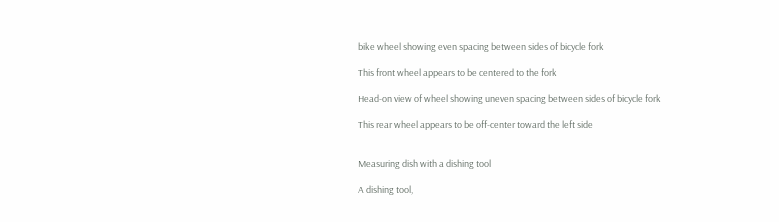bike wheel showing even spacing between sides of bicycle fork

This front wheel appears to be centered to the fork

Head-on view of wheel showing uneven spacing between sides of bicycle fork

This rear wheel appears to be off-center toward the left side


Measuring dish with a dishing tool

A dishing tool,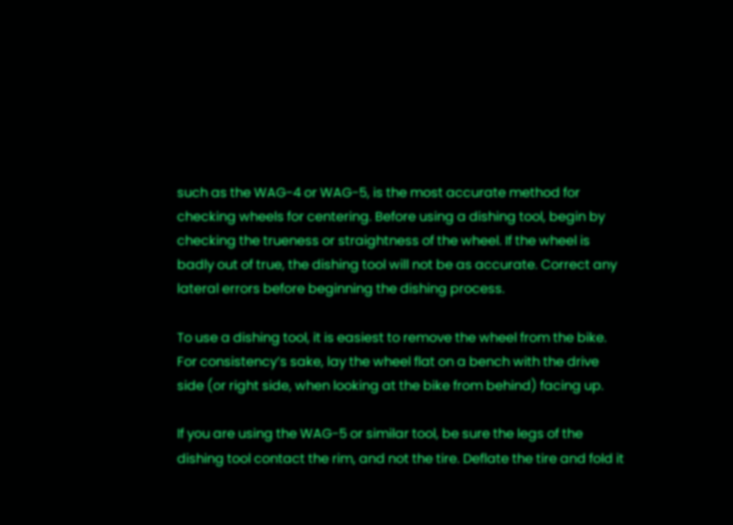such as the WAG-4 or WAG-5, is the most accurate method for checking wheels for centering. Before using a dishing tool, begin by checking the trueness or straightness of the wheel. If the wheel is badly out of true, the dishing tool will not be as accurate. Correct any lateral errors before beginning the dishing process.

To use a dishing tool, it is easiest to remove the wheel from the bike. For consistency’s sake, lay the wheel flat on a bench with the drive side (or right side, when looking at the bike from behind) facing up.

If you are using the WAG-5 or similar tool, be sure the legs of the dishing tool contact the rim, and not the tire. Deflate the tire and fold it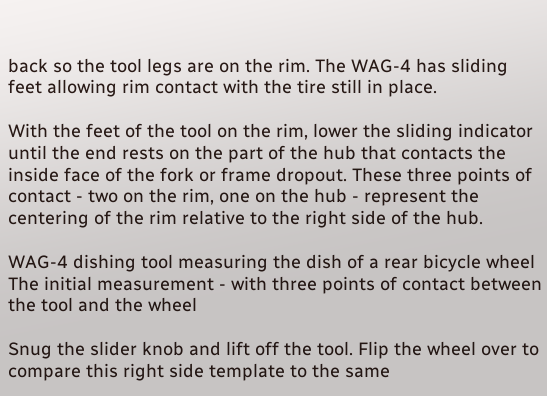back so the tool legs are on the rim. The WAG-4 has sliding feet allowing rim contact with the tire still in place.

With the feet of the tool on the rim, lower the sliding indicator until the end rests on the part of the hub that contacts the inside face of the fork or frame dropout. These three points of contact - two on the rim, one on the hub - represent the centering of the rim relative to the right side of the hub.

WAG-4 dishing tool measuring the dish of a rear bicycle wheel
The initial measurement - with three points of contact between the tool and the wheel

Snug the slider knob and lift off the tool. Flip the wheel over to compare this right side template to the same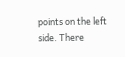points on the left side. There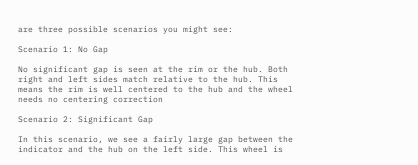are three possible scenarios you might see:

Scenario 1: No Gap

No significant gap is seen at the rim or the hub. Both right and left sides match relative to the hub. This means the rim is well centered to the hub and the wheel needs no centering correction

Scenario 2: Significant Gap

In this scenario, we see a fairly large gap between the indicator and the hub on the left side. This wheel is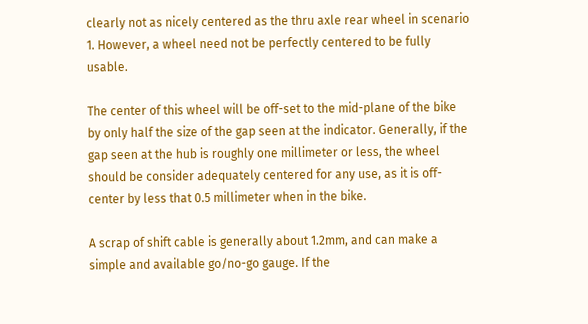clearly not as nicely centered as the thru axle rear wheel in scenario 1. However, a wheel need not be perfectly centered to be fully usable.

The center of this wheel will be off-set to the mid-plane of the bike by only half the size of the gap seen at the indicator. Generally, if the gap seen at the hub is roughly one millimeter or less, the wheel should be consider adequately centered for any use, as it is off-center by less that 0.5 millimeter when in the bike.

A scrap of shift cable is generally about 1.2mm, and can make a simple and available go/no-go gauge. If the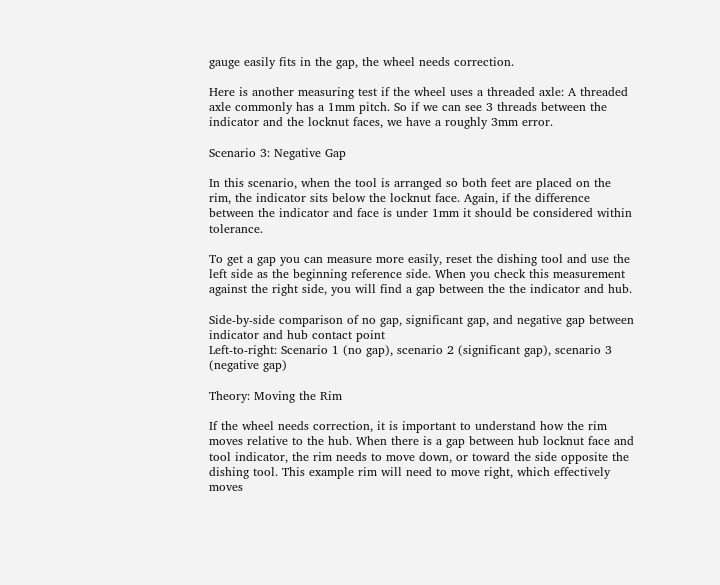gauge easily fits in the gap, the wheel needs correction.

Here is another measuring test if the wheel uses a threaded axle: A threaded axle commonly has a 1mm pitch. So if we can see 3 threads between the indicator and the locknut faces, we have a roughly 3mm error.

Scenario 3: Negative Gap

In this scenario, when the tool is arranged so both feet are placed on the rim, the indicator sits below the locknut face. Again, if the difference between the indicator and face is under 1mm it should be considered within tolerance.

To get a gap you can measure more easily, reset the dishing tool and use the left side as the beginning reference side. When you check this measurement against the right side, you will find a gap between the the indicator and hub.

Side-by-side comparison of no gap, significant gap, and negative gap between indicator and hub contact point
Left-to-right: Scenario 1 (no gap), scenario 2 (significant gap), scenario 3 (negative gap)

Theory: Moving the Rim

If the wheel needs correction, it is important to understand how the rim moves relative to the hub. When there is a gap between hub locknut face and tool indicator, the rim needs to move down, or toward the side opposite the dishing tool. This example rim will need to move right, which effectively moves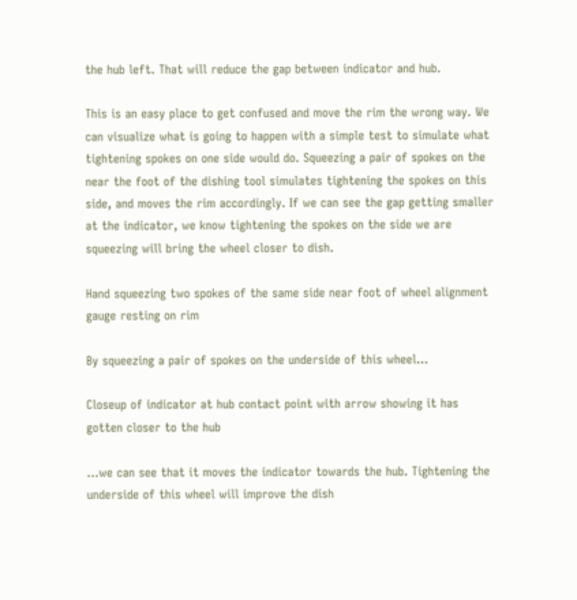the hub left. That will reduce the gap between indicator and hub.

This is an easy place to get confused and move the rim the wrong way. We can visualize what is going to happen with a simple test to simulate what tightening spokes on one side would do. Squeezing a pair of spokes on the near the foot of the dishing tool simulates tightening the spokes on this side, and moves the rim accordingly. If we can see the gap getting smaller at the indicator, we know tightening the spokes on the side we are squeezing will bring the wheel closer to dish.

Hand squeezing two spokes of the same side near foot of wheel alignment gauge resting on rim

By squeezing a pair of spokes on the underside of this wheel...

Closeup of indicator at hub contact point with arrow showing it has gotten closer to the hub

...we can see that it moves the indicator towards the hub. Tightening the underside of this wheel will improve the dish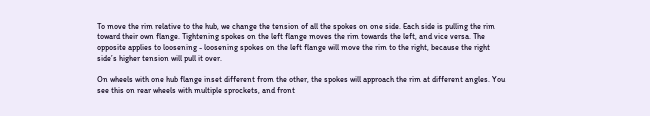To move the rim relative to the hub, we change the tension of all the spokes on one side. Each side is pulling the rim toward their own flange. Tightening spokes on the left flange moves the rim towards the left, and vice versa. The opposite applies to loosening - loosening spokes on the left flange will move the rim to the right, because the right side’s higher tension will pull it over.

On wheels with one hub flange inset different from the other, the spokes will approach the rim at different angles. You see this on rear wheels with multiple sprockets, and front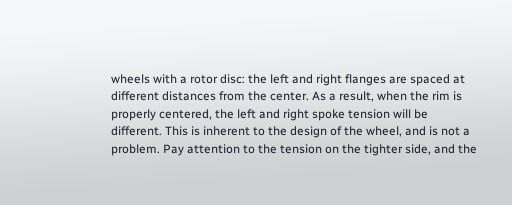wheels with a rotor disc: the left and right flanges are spaced at different distances from the center. As a result, when the rim is properly centered, the left and right spoke tension will be different. This is inherent to the design of the wheel, and is not a problem. Pay attention to the tension on the tighter side, and the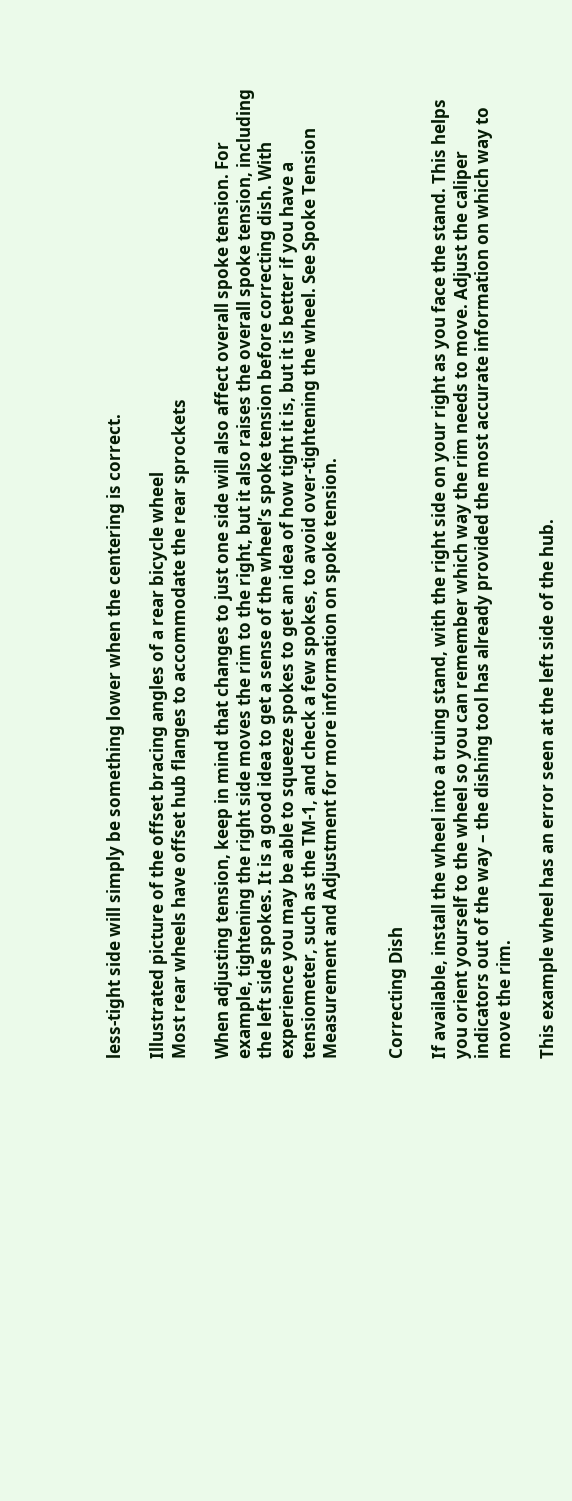less-tight side will simply be something lower when the centering is correct.

Illustrated picture of the offset bracing angles of a rear bicycle wheel
Most rear wheels have offset hub flanges to accommodate the rear sprockets

When adjusting tension, keep in mind that changes to just one side will also affect overall spoke tension. For example, tightening the right side moves the rim to the right, but it also raises the overall spoke tension, including the left side spokes. It is a good idea to get a sense of the wheel’s spoke tension before correcting dish. With experience you may be able to squeeze spokes to get an idea of how tight it is, but it is better if you have a tensiometer, such as the TM-1, and check a few spokes, to avoid over-tightening the wheel. See Spoke Tension Measurement and Adjustment for more information on spoke tension.


Correcting Dish

If available, install the wheel into a truing stand, with the right side on your right as you face the stand. This helps you orient yourself to the wheel so you can remember which way the rim needs to move. Adjust the caliper indicators out of the way – the dishing tool has already provided the most accurate information on which way to move the rim.

This example wheel has an error seen at the left side of the hub.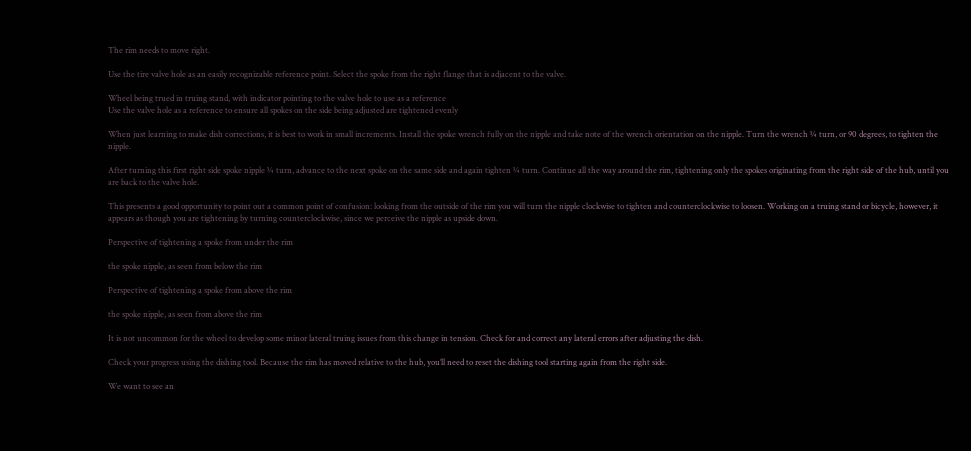The rim needs to move right.

Use the tire valve hole as an easily recognizable reference point. Select the spoke from the right flange that is adjacent to the valve.

Wheel being trued in truing stand, with indicator pointing to the valve hole to use as a reference
Use the valve hole as a reference to ensure all spokes on the side being adjusted are tightened evenly

When just learning to make dish corrections, it is best to work in small increments. Install the spoke wrench fully on the nipple and take note of the wrench orientation on the nipple. Turn the wrench ¼ turn, or 90 degrees, to tighten the nipple.

After turning this first right side spoke nipple ¼ turn, advance to the next spoke on the same side and again tighten ¼ turn. Continue all the way around the rim, tightening only the spokes originating from the right side of the hub, until you are back to the valve hole.

This presents a good opportunity to point out a common point of confusion: looking from the outside of the rim you will turn the nipple clockwise to tighten and counterclockwise to loosen. Working on a truing stand or bicycle, however, it appears as though you are tightening by turning counterclockwise, since we perceive the nipple as upside down.

Perspective of tightening a spoke from under the rim

the spoke nipple, as seen from below the rim

Perspective of tightening a spoke from above the rim

the spoke nipple, as seen from above the rim

It is not uncommon for the wheel to develop some minor lateral truing issues from this change in tension. Check for and correct any lateral errors after adjusting the dish.

Check your progress using the dishing tool. Because the rim has moved relative to the hub, you’ll need to reset the dishing tool starting again from the right side.

We want to see an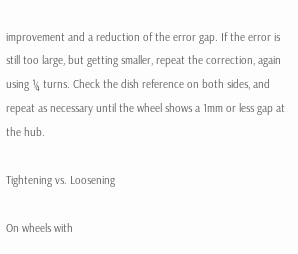improvement and a reduction of the error gap. If the error is still too large, but getting smaller, repeat the correction, again using ¼ turns. Check the dish reference on both sides, and repeat as necessary until the wheel shows a 1mm or less gap at the hub.

Tightening vs. Loosening

On wheels with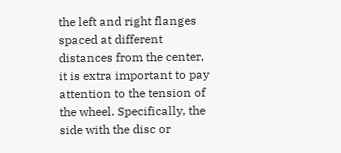the left and right flanges spaced at different distances from the center, it is extra important to pay attention to the tension of the wheel. Specifically, the side with the disc or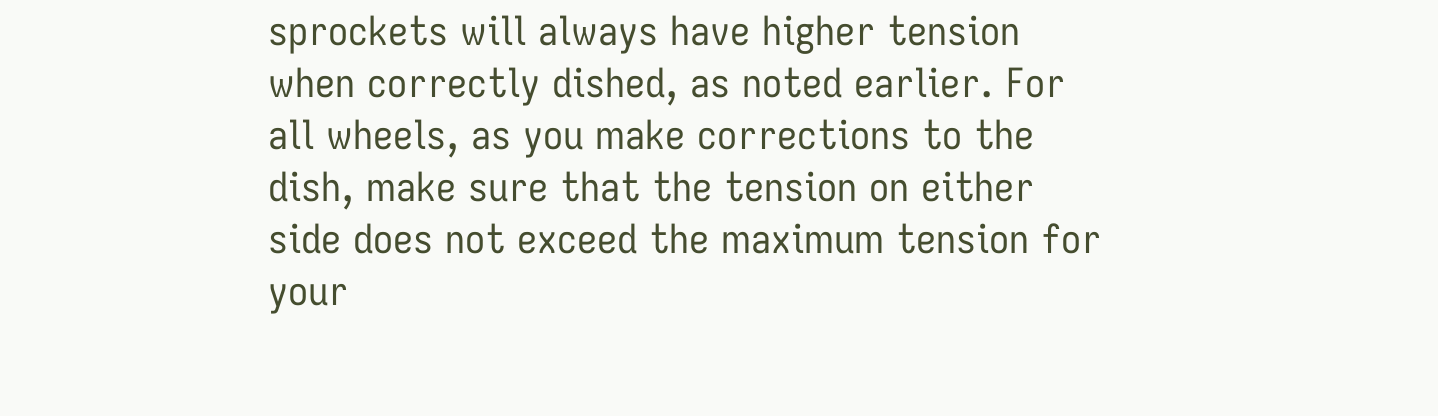sprockets will always have higher tension when correctly dished, as noted earlier. For all wheels, as you make corrections to the dish, make sure that the tension on either side does not exceed the maximum tension for your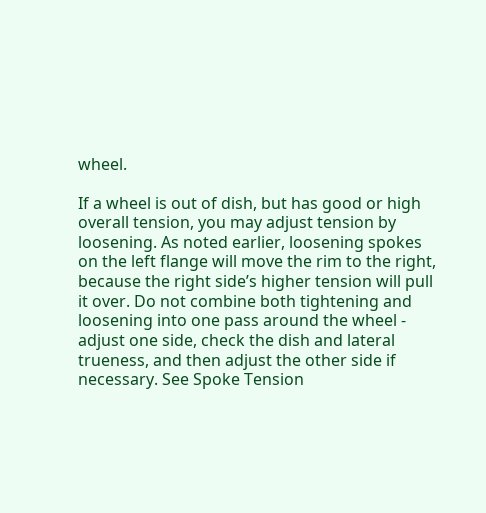wheel.

If a wheel is out of dish, but has good or high overall tension, you may adjust tension by loosening. As noted earlier, loosening spokes on the left flange will move the rim to the right, because the right side’s higher tension will pull it over. Do not combine both tightening and loosening into one pass around the wheel - adjust one side, check the dish and lateral trueness, and then adjust the other side if necessary. See Spoke Tension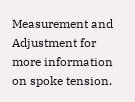Measurement and Adjustment for more information on spoke tension.